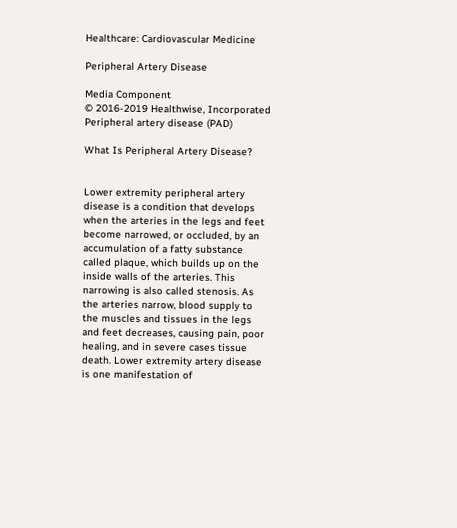Healthcare: Cardiovascular Medicine

Peripheral Artery Disease

Media Component
© 2016-2019 Healthwise, Incorporated
Peripheral artery disease (PAD)

What Is Peripheral Artery Disease?


Lower extremity peripheral artery disease is a condition that develops when the arteries in the legs and feet become narrowed, or occluded, by an accumulation of a fatty substance called plaque, which builds up on the inside walls of the arteries. This narrowing is also called stenosis. As the arteries narrow, blood supply to the muscles and tissues in the legs and feet decreases, causing pain, poor healing, and in severe cases tissue death. Lower extremity artery disease is one manifestation of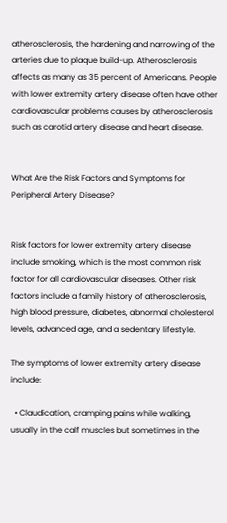atherosclerosis, the hardening and narrowing of the arteries due to plaque build-up. Atherosclerosis affects as many as 35 percent of Americans. People with lower extremity artery disease often have other cardiovascular problems causes by atherosclerosis such as carotid artery disease and heart disease.


What Are the Risk Factors and Symptoms for Peripheral Artery Disease?


Risk factors for lower extremity artery disease include smoking, which is the most common risk factor for all cardiovascular diseases. Other risk factors include a family history of atherosclerosis, high blood pressure, diabetes, abnormal cholesterol levels, advanced age, and a sedentary lifestyle.

The symptoms of lower extremity artery disease include:

  • Claudication, cramping pains while walking, usually in the calf muscles but sometimes in the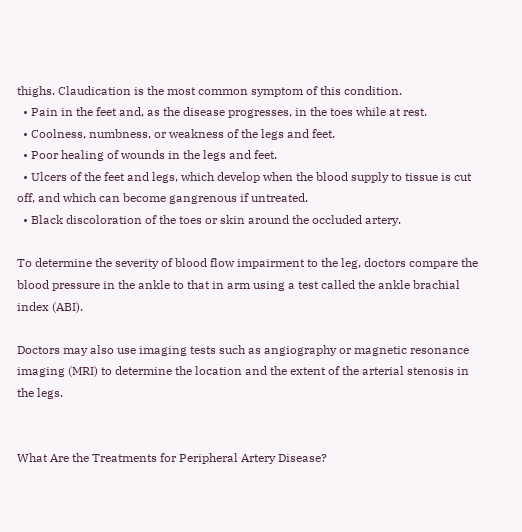thighs. Claudication is the most common symptom of this condition.
  • Pain in the feet and, as the disease progresses, in the toes while at rest.
  • Coolness, numbness, or weakness of the legs and feet.
  • Poor healing of wounds in the legs and feet.
  • Ulcers of the feet and legs, which develop when the blood supply to tissue is cut off, and which can become gangrenous if untreated.
  • Black discoloration of the toes or skin around the occluded artery.

To determine the severity of blood flow impairment to the leg, doctors compare the blood pressure in the ankle to that in arm using a test called the ankle brachial index (ABI).

Doctors may also use imaging tests such as angiography or magnetic resonance imaging (MRI) to determine the location and the extent of the arterial stenosis in the legs.


What Are the Treatments for Peripheral Artery Disease?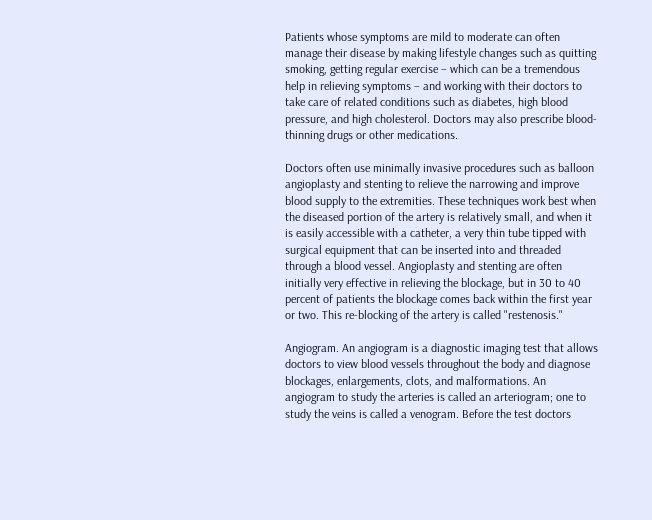Patients whose symptoms are mild to moderate can often manage their disease by making lifestyle changes such as quitting smoking, getting regular exercise – which can be a tremendous help in relieving symptoms – and working with their doctors to take care of related conditions such as diabetes, high blood pressure, and high cholesterol. Doctors may also prescribe blood-thinning drugs or other medications.

Doctors often use minimally invasive procedures such as balloon angioplasty and stenting to relieve the narrowing and improve blood supply to the extremities. These techniques work best when the diseased portion of the artery is relatively small, and when it is easily accessible with a catheter, a very thin tube tipped with surgical equipment that can be inserted into and threaded through a blood vessel. Angioplasty and stenting are often initially very effective in relieving the blockage, but in 30 to 40 percent of patients the blockage comes back within the first year or two. This re-blocking of the artery is called "restenosis."

Angiogram. An angiogram is a diagnostic imaging test that allows doctors to view blood vessels throughout the body and diagnose blockages, enlargements, clots, and malformations. An angiogram to study the arteries is called an arteriogram; one to study the veins is called a venogram. Before the test doctors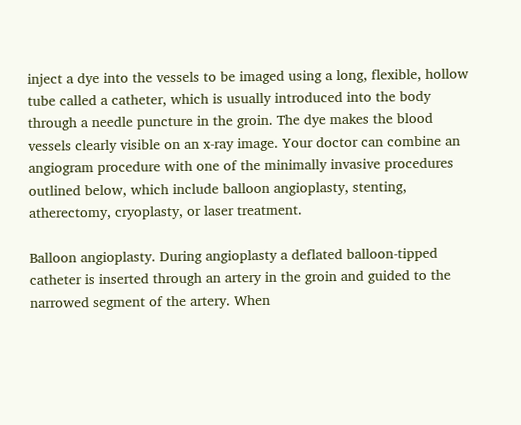inject a dye into the vessels to be imaged using a long, flexible, hollow tube called a catheter, which is usually introduced into the body through a needle puncture in the groin. The dye makes the blood vessels clearly visible on an x-ray image. Your doctor can combine an angiogram procedure with one of the minimally invasive procedures outlined below, which include balloon angioplasty, stenting, atherectomy, cryoplasty, or laser treatment.

Balloon angioplasty. During angioplasty a deflated balloon-tipped catheter is inserted through an artery in the groin and guided to the narrowed segment of the artery. When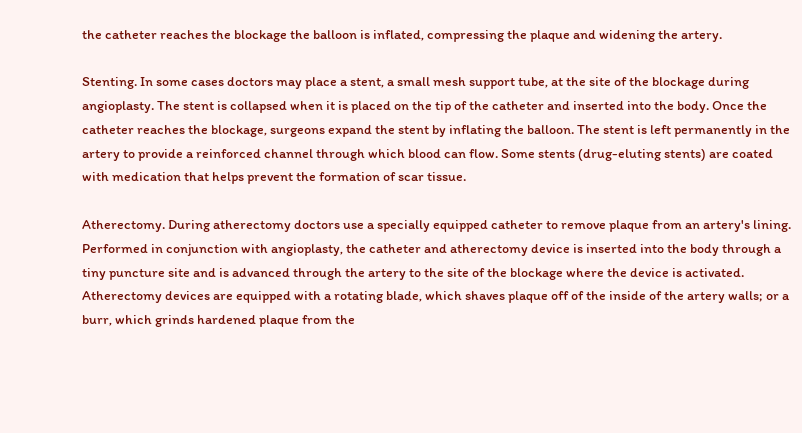the catheter reaches the blockage the balloon is inflated, compressing the plaque and widening the artery.

Stenting. In some cases doctors may place a stent, a small mesh support tube, at the site of the blockage during angioplasty. The stent is collapsed when it is placed on the tip of the catheter and inserted into the body. Once the catheter reaches the blockage, surgeons expand the stent by inflating the balloon. The stent is left permanently in the artery to provide a reinforced channel through which blood can flow. Some stents (drug-eluting stents) are coated with medication that helps prevent the formation of scar tissue.

Atherectomy. During atherectomy doctors use a specially equipped catheter to remove plaque from an artery's lining. Performed in conjunction with angioplasty, the catheter and atherectomy device is inserted into the body through a tiny puncture site and is advanced through the artery to the site of the blockage where the device is activated. Atherectomy devices are equipped with a rotating blade, which shaves plaque off of the inside of the artery walls; or a burr, which grinds hardened plaque from the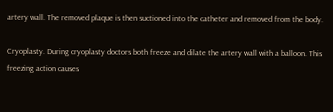artery wall. The removed plaque is then suctioned into the catheter and removed from the body.

Cryoplasty. During cryoplasty doctors both freeze and dilate the artery wall with a balloon. This freezing action causes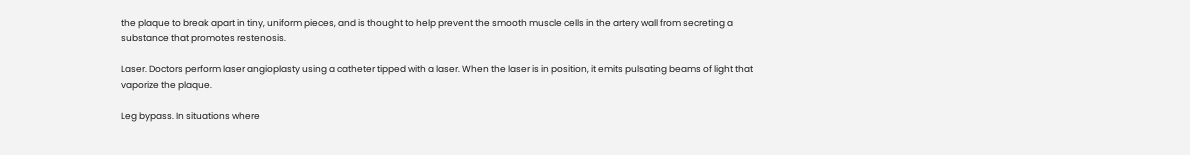the plaque to break apart in tiny, uniform pieces, and is thought to help prevent the smooth muscle cells in the artery wall from secreting a substance that promotes restenosis.

Laser. Doctors perform laser angioplasty using a catheter tipped with a laser. When the laser is in position, it emits pulsating beams of light that vaporize the plaque.

Leg bypass. In situations where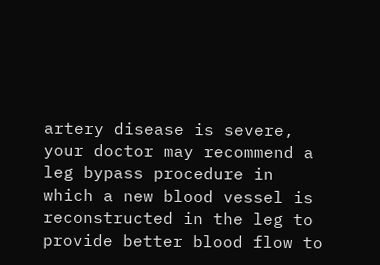artery disease is severe, your doctor may recommend a leg bypass procedure in which a new blood vessel is reconstructed in the leg to provide better blood flow to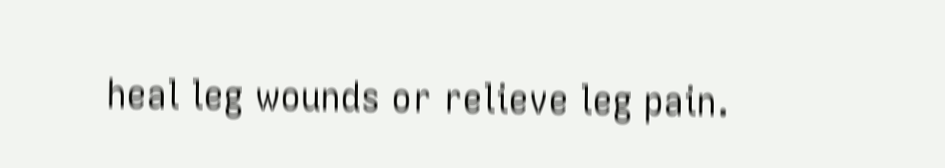heal leg wounds or relieve leg pain.